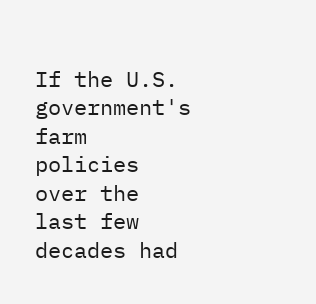If the U.S. government's farm policies over the last few decades had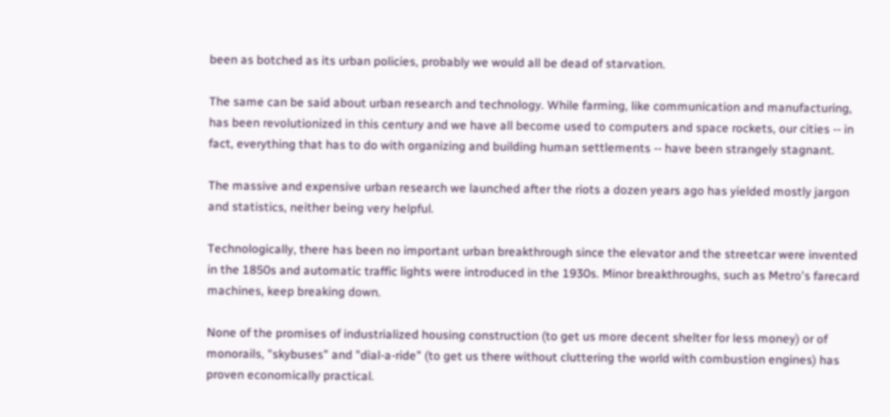been as botched as its urban policies, probably we would all be dead of starvation.

The same can be said about urban research and technology. While farming, like communication and manufacturing, has been revolutionized in this century and we have all become used to computers and space rockets, our cities -- in fact, everything that has to do with organizing and building human settlements -- have been strangely stagnant.

The massive and expensive urban research we launched after the riots a dozen years ago has yielded mostly jargon and statistics, neither being very helpful.

Technologically, there has been no important urban breakthrough since the elevator and the streetcar were invented in the 1850s and automatic traffic lights were introduced in the 1930s. Minor breakthroughs, such as Metro's farecard machines, keep breaking down.

None of the promises of industrialized housing construction (to get us more decent shelter for less money) or of monorails, "skybuses" and "dial-a-ride" (to get us there without cluttering the world with combustion engines) has proven economically practical.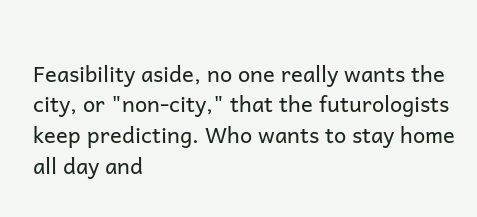Feasibility aside, no one really wants the city, or "non-city," that the futurologists keep predicting. Who wants to stay home all day and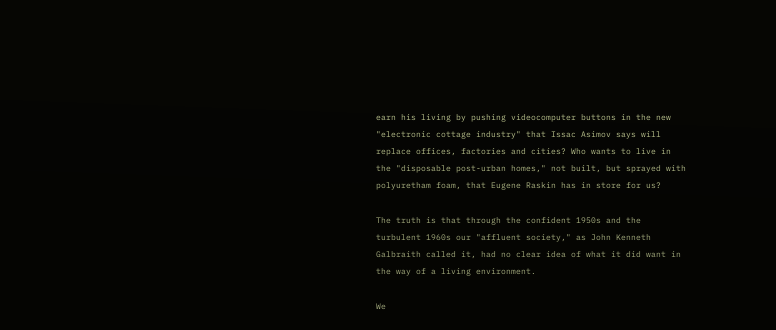earn his living by pushing videocomputer buttons in the new "electronic cottage industry" that Issac Asimov says will replace offices, factories and cities? Who wants to live in the "disposable post-urban homes," not built, but sprayed with polyuretham foam, that Eugene Raskin has in store for us?

The truth is that through the confident 1950s and the turbulent 1960s our "affluent society," as John Kenneth Galbraith called it, had no clear idea of what it did want in the way of a living environment.

We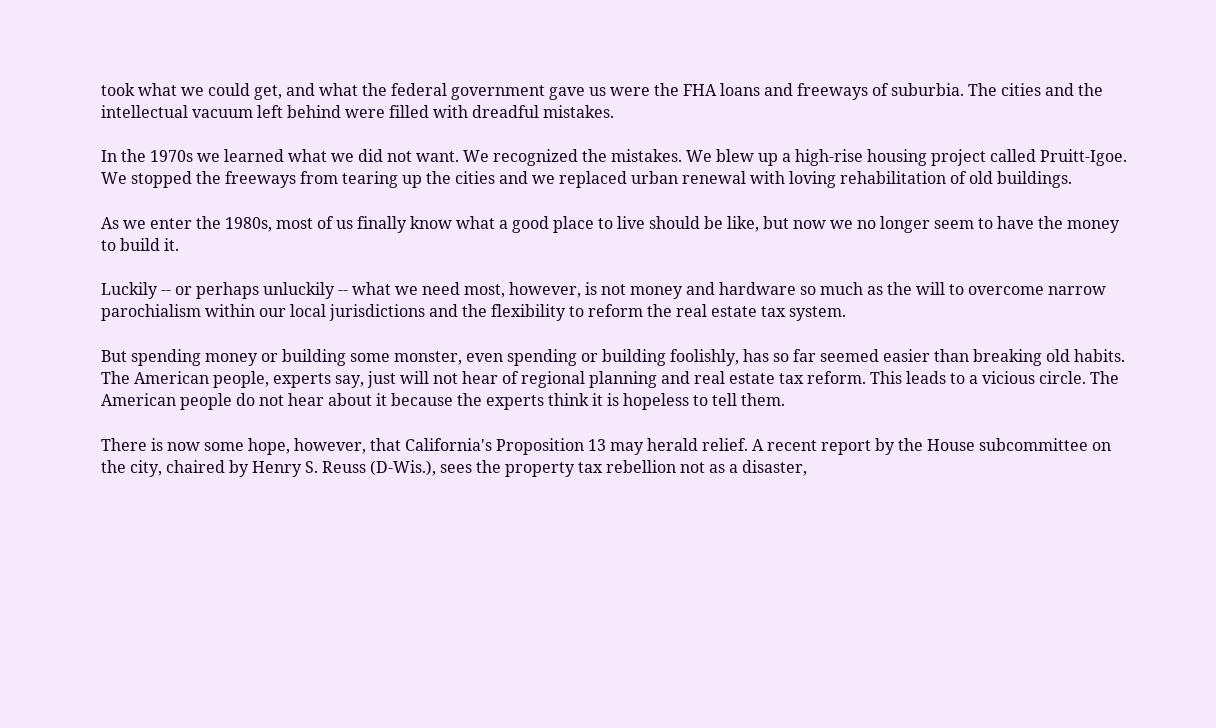took what we could get, and what the federal government gave us were the FHA loans and freeways of suburbia. The cities and the intellectual vacuum left behind were filled with dreadful mistakes.

In the 1970s we learned what we did not want. We recognized the mistakes. We blew up a high-rise housing project called Pruitt-Igoe. We stopped the freeways from tearing up the cities and we replaced urban renewal with loving rehabilitation of old buildings.

As we enter the 1980s, most of us finally know what a good place to live should be like, but now we no longer seem to have the money to build it.

Luckily -- or perhaps unluckily -- what we need most, however, is not money and hardware so much as the will to overcome narrow parochialism within our local jurisdictions and the flexibility to reform the real estate tax system.

But spending money or building some monster, even spending or building foolishly, has so far seemed easier than breaking old habits. The American people, experts say, just will not hear of regional planning and real estate tax reform. This leads to a vicious circle. The American people do not hear about it because the experts think it is hopeless to tell them.

There is now some hope, however, that California's Proposition 13 may herald relief. A recent report by the House subcommittee on the city, chaired by Henry S. Reuss (D-Wis.), sees the property tax rebellion not as a disaster,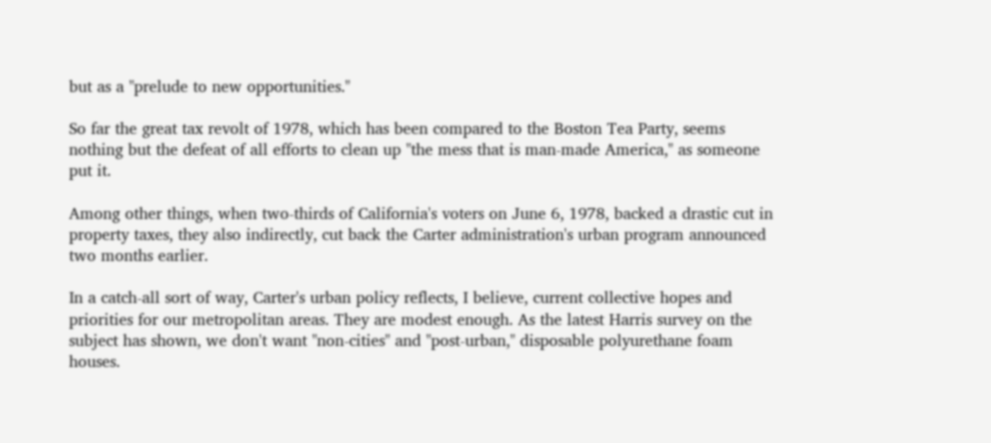but as a "prelude to new opportunities."

So far the great tax revolt of 1978, which has been compared to the Boston Tea Party, seems nothing but the defeat of all efforts to clean up "the mess that is man-made America," as someone put it.

Among other things, when two-thirds of California's voters on June 6, 1978, backed a drastic cut in property taxes, they also indirectly, cut back the Carter administration's urban program announced two months earlier.

In a catch-all sort of way, Carter's urban policy reflects, I believe, current collective hopes and priorities for our metropolitan areas. They are modest enough. As the latest Harris survey on the subject has shown, we don't want "non-cities" and "post-urban," disposable polyurethane foam houses.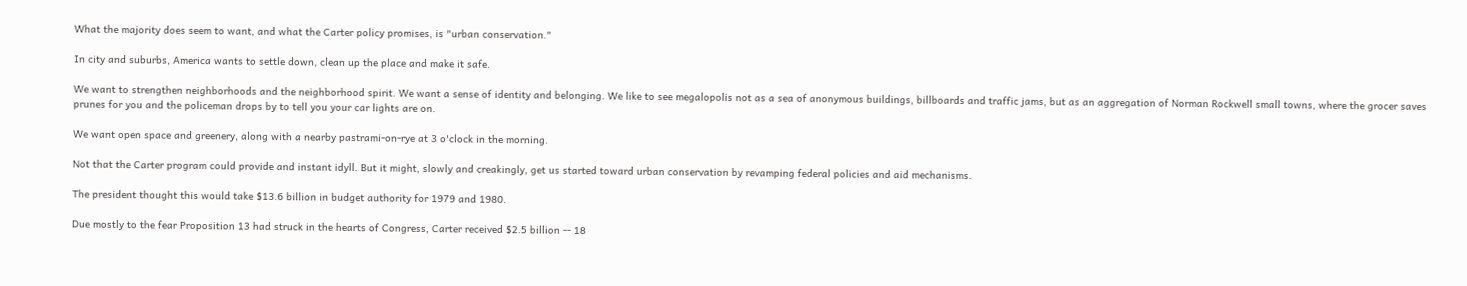What the majority does seem to want, and what the Carter policy promises, is "urban conservation."

In city and suburbs, America wants to settle down, clean up the place and make it safe.

We want to strengthen neighborhoods and the neighborhood spirit. We want a sense of identity and belonging. We like to see megalopolis not as a sea of anonymous buildings, billboards and traffic jams, but as an aggregation of Norman Rockwell small towns, where the grocer saves prunes for you and the policeman drops by to tell you your car lights are on.

We want open space and greenery, along with a nearby pastrami-on-rye at 3 o'clock in the morning.

Not that the Carter program could provide and instant idyll. But it might, slowly and creakingly, get us started toward urban conservation by revamping federal policies and aid mechanisms.

The president thought this would take $13.6 billion in budget authority for 1979 and 1980.

Due mostly to the fear Proposition 13 had struck in the hearts of Congress, Carter received $2.5 billion -- 18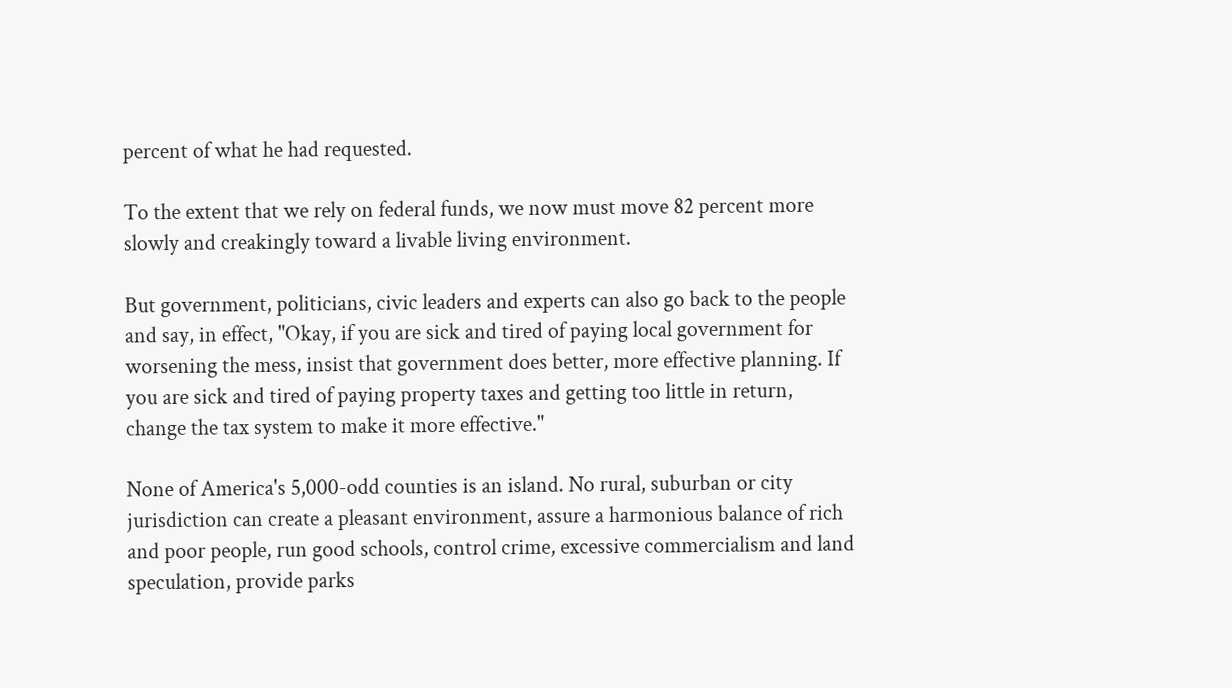percent of what he had requested.

To the extent that we rely on federal funds, we now must move 82 percent more slowly and creakingly toward a livable living environment.

But government, politicians, civic leaders and experts can also go back to the people and say, in effect, "Okay, if you are sick and tired of paying local government for worsening the mess, insist that government does better, more effective planning. If you are sick and tired of paying property taxes and getting too little in return, change the tax system to make it more effective."

None of America's 5,000-odd counties is an island. No rural, suburban or city jurisdiction can create a pleasant environment, assure a harmonious balance of rich and poor people, run good schools, control crime, excessive commercialism and land speculation, provide parks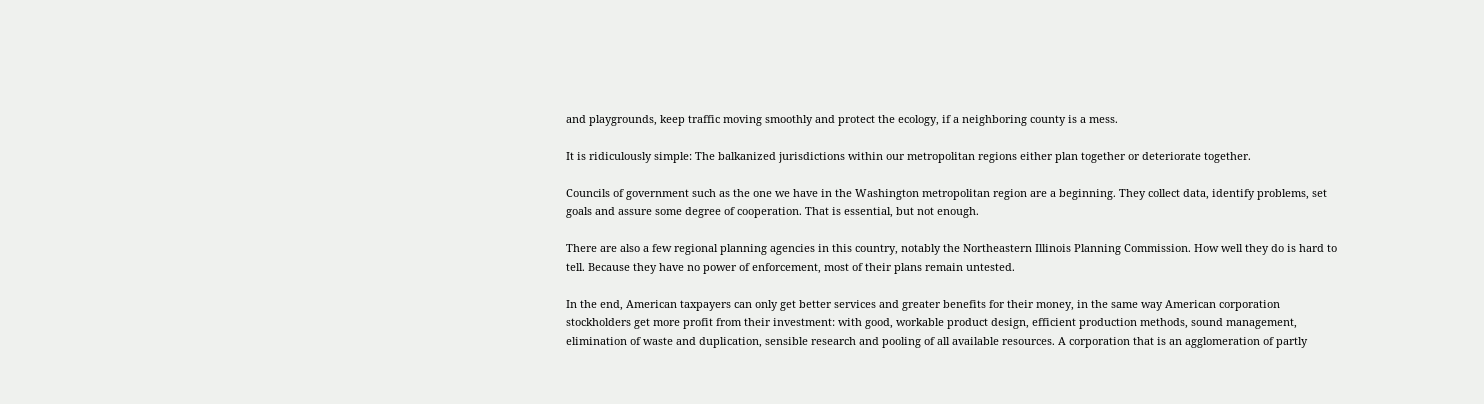and playgrounds, keep traffic moving smoothly and protect the ecology, if a neighboring county is a mess.

It is ridiculously simple: The balkanized jurisdictions within our metropolitan regions either plan together or deteriorate together.

Councils of government such as the one we have in the Washington metropolitan region are a beginning. They collect data, identify problems, set goals and assure some degree of cooperation. That is essential, but not enough.

There are also a few regional planning agencies in this country, notably the Northeastern Illinois Planning Commission. How well they do is hard to tell. Because they have no power of enforcement, most of their plans remain untested.

In the end, American taxpayers can only get better services and greater benefits for their money, in the same way American corporation stockholders get more profit from their investment: with good, workable product design, efficient production methods, sound management, elimination of waste and duplication, sensible research and pooling of all available resources. A corporation that is an agglomeration of partly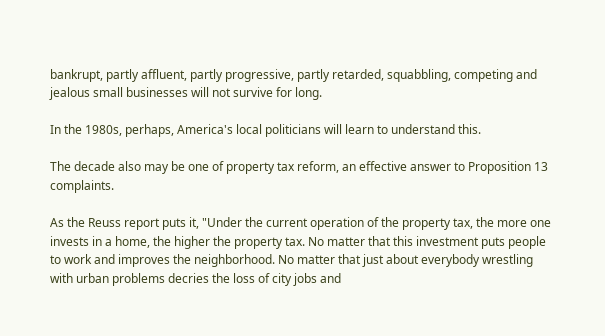bankrupt, partly affluent, partly progressive, partly retarded, squabbling, competing and jealous small businesses will not survive for long.

In the 1980s, perhaps, America's local politicians will learn to understand this.

The decade also may be one of property tax reform, an effective answer to Proposition 13 complaints.

As the Reuss report puts it, "Under the current operation of the property tax, the more one invests in a home, the higher the property tax. No matter that this investment puts people to work and improves the neighborhood. No matter that just about everybody wrestling with urban problems decries the loss of city jobs and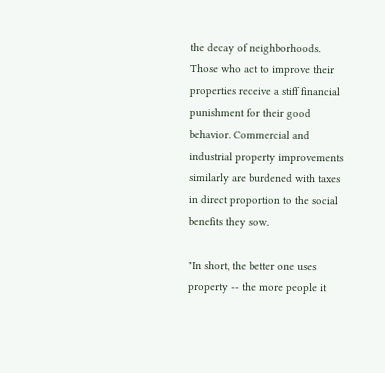the decay of neighborhoods. Those who act to improve their properties receive a stiff financial punishment for their good behavior. Commercial and industrial property improvements similarly are burdened with taxes in direct proportion to the social benefits they sow.

"In short, the better one uses property -- the more people it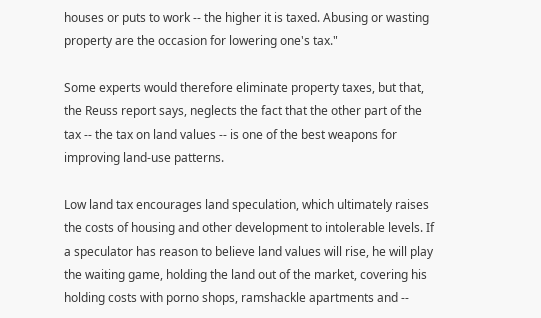houses or puts to work -- the higher it is taxed. Abusing or wasting property are the occasion for lowering one's tax."

Some experts would therefore eliminate property taxes, but that, the Reuss report says, neglects the fact that the other part of the tax -- the tax on land values -- is one of the best weapons for improving land-use patterns.

Low land tax encourages land speculation, which ultimately raises the costs of housing and other development to intolerable levels. If a speculator has reason to believe land values will rise, he will play the waiting game, holding the land out of the market, covering his holding costs with porno shops, ramshackle apartments and --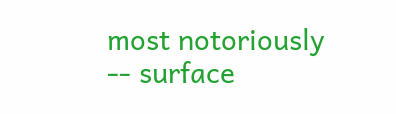most notoriously -- surface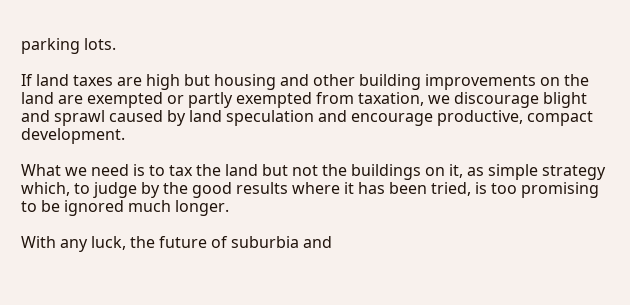parking lots.

If land taxes are high but housing and other building improvements on the land are exempted or partly exempted from taxation, we discourage blight and sprawl caused by land speculation and encourage productive, compact development.

What we need is to tax the land but not the buildings on it, as simple strategy which, to judge by the good results where it has been tried, is too promising to be ignored much longer.

With any luck, the future of suburbia and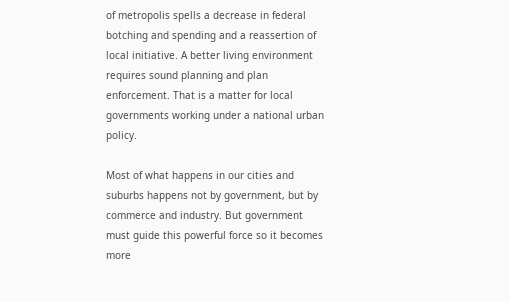of metropolis spells a decrease in federal botching and spending and a reassertion of local initiative. A better living environment requires sound planning and plan enforcement. That is a matter for local governments working under a national urban policy.

Most of what happens in our cities and suburbs happens not by government, but by commerce and industry. But government must guide this powerful force so it becomes more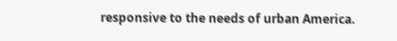responsive to the needs of urban America.